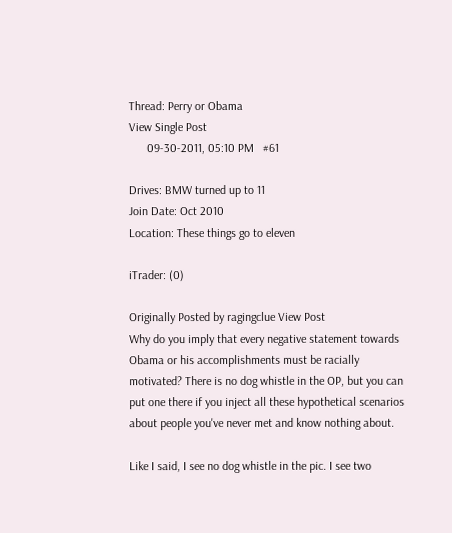Thread: Perry or Obama
View Single Post
      09-30-2011, 05:10 PM   #61

Drives: BMW turned up to 11
Join Date: Oct 2010
Location: These things go to eleven

iTrader: (0)

Originally Posted by ragingclue View Post
Why do you imply that every negative statement towards Obama or his accomplishments must be racially motivated? There is no dog whistle in the OP, but you can put one there if you inject all these hypothetical scenarios about people you've never met and know nothing about.

Like I said, I see no dog whistle in the pic. I see two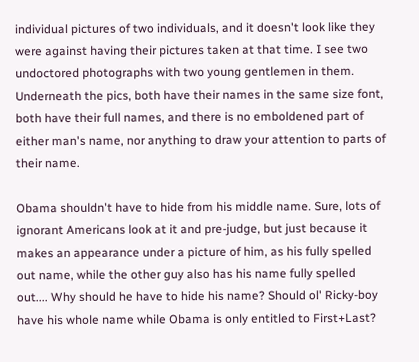individual pictures of two individuals, and it doesn't look like they were against having their pictures taken at that time. I see two undoctored photographs with two young gentlemen in them. Underneath the pics, both have their names in the same size font, both have their full names, and there is no emboldened part of either man's name, nor anything to draw your attention to parts of their name.

Obama shouldn't have to hide from his middle name. Sure, lots of ignorant Americans look at it and pre-judge, but just because it makes an appearance under a picture of him, as his fully spelled out name, while the other guy also has his name fully spelled out.... Why should he have to hide his name? Should ol' Ricky-boy have his whole name while Obama is only entitled to First+Last?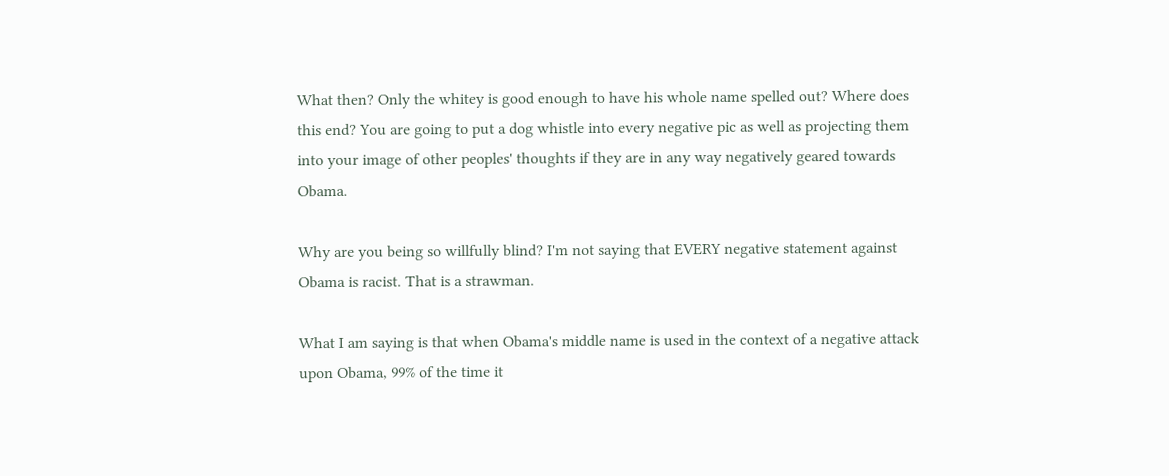What then? Only the whitey is good enough to have his whole name spelled out? Where does this end? You are going to put a dog whistle into every negative pic as well as projecting them into your image of other peoples' thoughts if they are in any way negatively geared towards Obama.

Why are you being so willfully blind? I'm not saying that EVERY negative statement against Obama is racist. That is a strawman.

What I am saying is that when Obama's middle name is used in the context of a negative attack upon Obama, 99% of the time it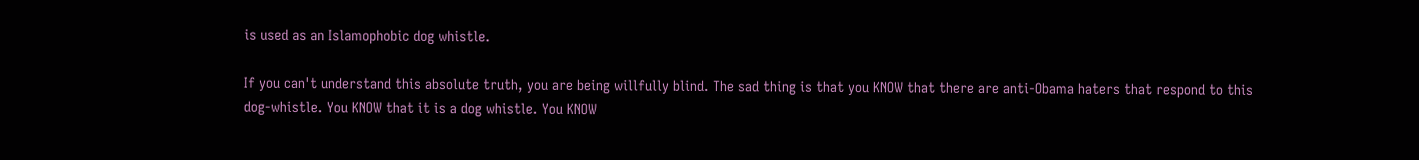is used as an Islamophobic dog whistle.

If you can't understand this absolute truth, you are being willfully blind. The sad thing is that you KNOW that there are anti-Obama haters that respond to this dog-whistle. You KNOW that it is a dog whistle. You KNOW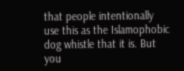that people intentionally use this as the Islamophobic dog whistle that it is. But you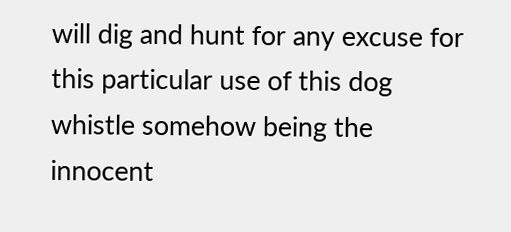will dig and hunt for any excuse for this particular use of this dog whistle somehow being the innocent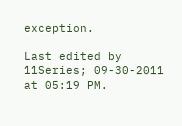exception.

Last edited by 11Series; 09-30-2011 at 05:19 PM.